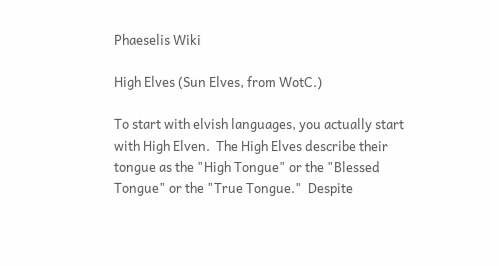Phaeselis Wiki

High Elves (Sun Elves, from WotC.)

To start with elvish languages, you actually start with High Elven.  The High Elves describe their tongue as the "High Tongue" or the "Blessed Tongue" or the "True Tongue."  Despite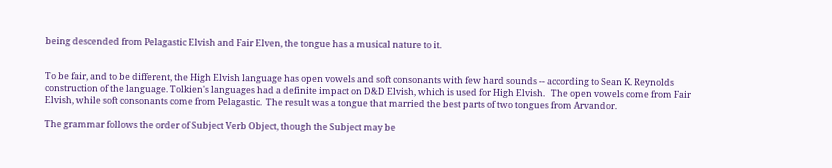being descended from Pelagastic Elvish and Fair Elven, the tongue has a musical nature to it.


To be fair, and to be different, the High Elvish language has open vowels and soft consonants with few hard sounds -- according to Sean K. Reynolds construction of the language. Tolkien's languages had a definite impact on D&D Elvish, which is used for High Elvish.   The open vowels come from Fair Elvish, while soft consonants come from Pelagastic.  The result was a tongue that married the best parts of two tongues from Arvandor.

The grammar follows the order of Subject Verb Object, though the Subject may be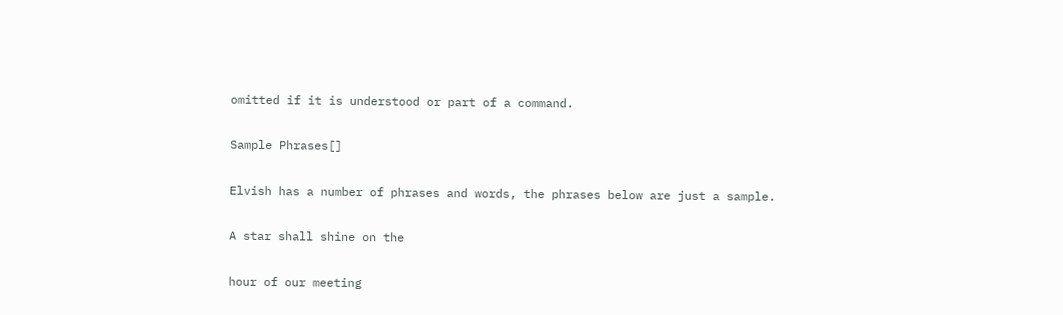omitted if it is understood or part of a command.

Sample Phrases[]

Elvish has a number of phrases and words, the phrases below are just a sample.

A star shall shine on the

hour of our meeting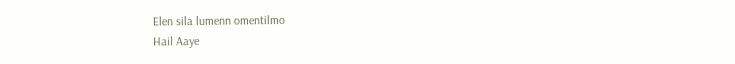Elen sila lumenn omentilmo
Hail Aaye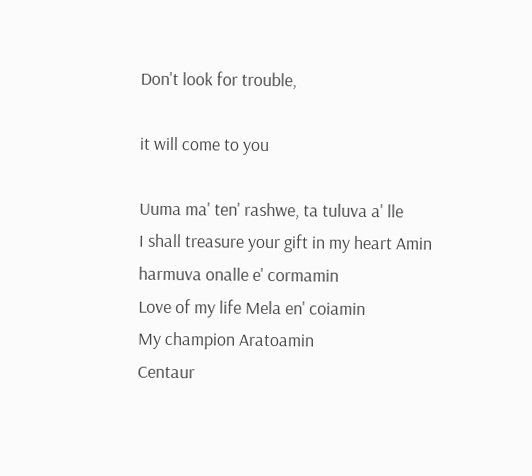Don't look for trouble,

it will come to you

Uuma ma' ten' rashwe, ta tuluva a' lle
I shall treasure your gift in my heart Amin harmuva onalle e' cormamin
Love of my life Mela en' coiamin
My champion Aratoamin
Centaur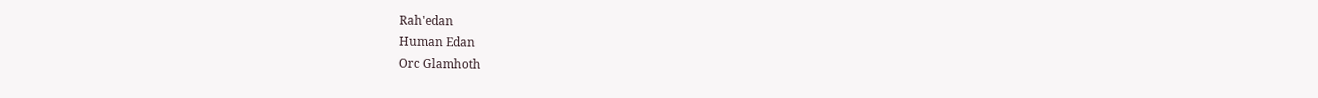Rah'edan
Human Edan
Orc Glamhoth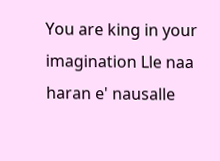You are king in your imagination Lle naa haran e' nausalle